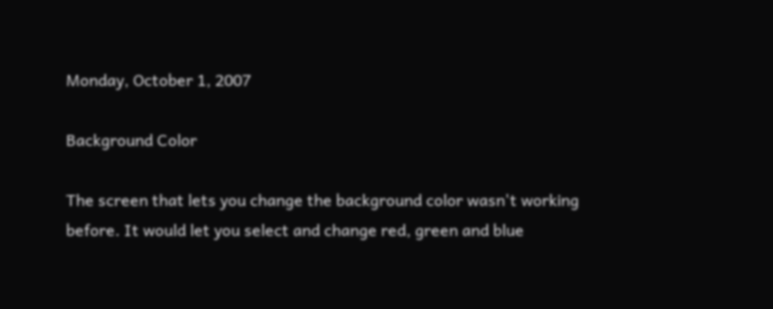Monday, October 1, 2007

Background Color

The screen that lets you change the background color wasn't working before. It would let you select and change red, green and blue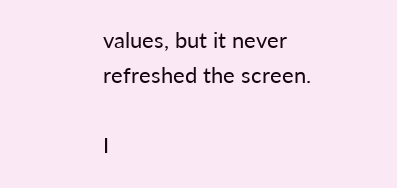values, but it never refreshed the screen.

I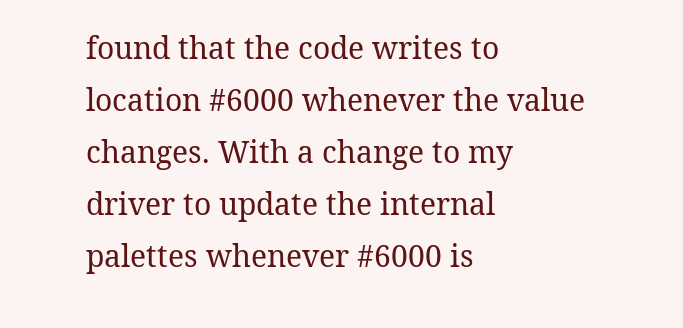found that the code writes to location #6000 whenever the value changes. With a change to my driver to update the internal palettes whenever #6000 is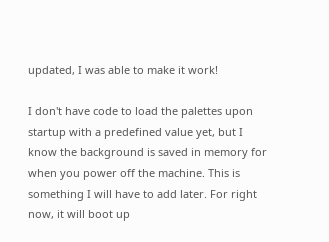updated, I was able to make it work!

I don't have code to load the palettes upon startup with a predefined value yet, but I know the background is saved in memory for when you power off the machine. This is something I will have to add later. For right now, it will boot up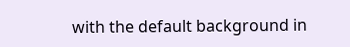with the default background in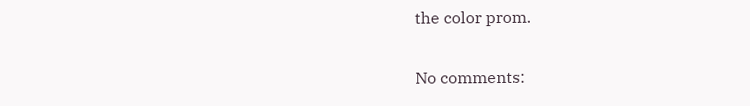the color prom.

No comments: